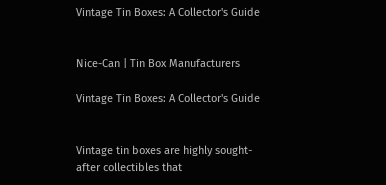Vintage Tin Boxes: A Collector's Guide


Nice-Can | Tin Box Manufacturers

Vintage Tin Boxes: A Collector's Guide


Vintage tin boxes are highly sought-after collectibles that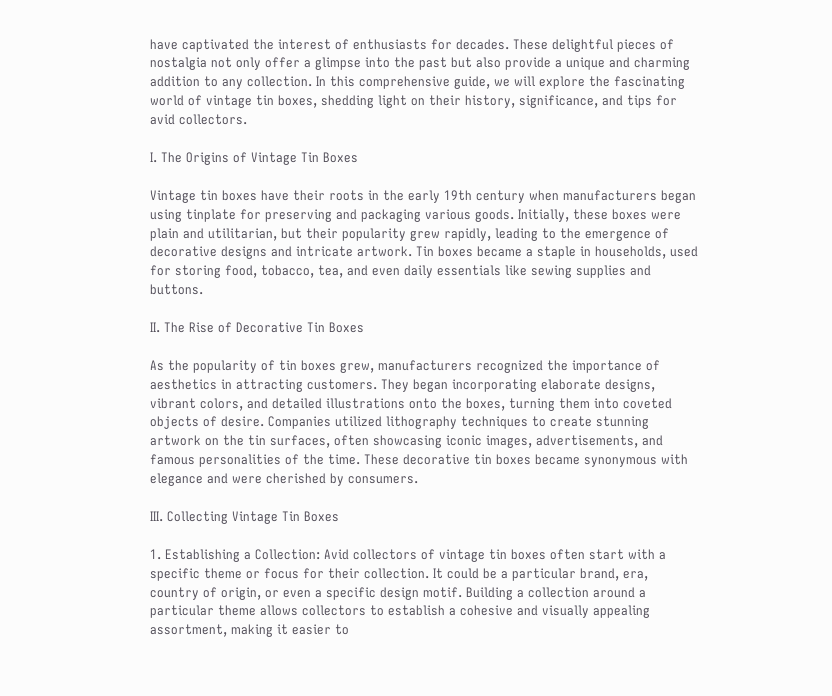have captivated the interest of enthusiasts for decades. These delightful pieces of nostalgia not only offer a glimpse into the past but also provide a unique and charming addition to any collection. In this comprehensive guide, we will explore the fascinating world of vintage tin boxes, shedding light on their history, significance, and tips for avid collectors.

I. The Origins of Vintage Tin Boxes

Vintage tin boxes have their roots in the early 19th century when manufacturers began using tinplate for preserving and packaging various goods. Initially, these boxes were plain and utilitarian, but their popularity grew rapidly, leading to the emergence of decorative designs and intricate artwork. Tin boxes became a staple in households, used for storing food, tobacco, tea, and even daily essentials like sewing supplies and buttons.

II. The Rise of Decorative Tin Boxes

As the popularity of tin boxes grew, manufacturers recognized the importance of aesthetics in attracting customers. They began incorporating elaborate designs, vibrant colors, and detailed illustrations onto the boxes, turning them into coveted objects of desire. Companies utilized lithography techniques to create stunning artwork on the tin surfaces, often showcasing iconic images, advertisements, and famous personalities of the time. These decorative tin boxes became synonymous with elegance and were cherished by consumers.

III. Collecting Vintage Tin Boxes

1. Establishing a Collection: Avid collectors of vintage tin boxes often start with a specific theme or focus for their collection. It could be a particular brand, era, country of origin, or even a specific design motif. Building a collection around a particular theme allows collectors to establish a cohesive and visually appealing assortment, making it easier to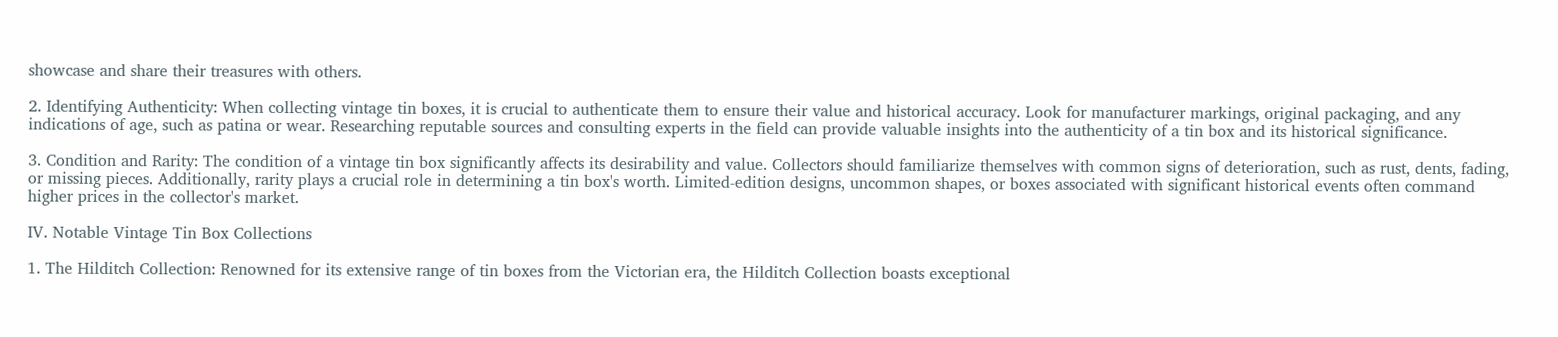showcase and share their treasures with others.

2. Identifying Authenticity: When collecting vintage tin boxes, it is crucial to authenticate them to ensure their value and historical accuracy. Look for manufacturer markings, original packaging, and any indications of age, such as patina or wear. Researching reputable sources and consulting experts in the field can provide valuable insights into the authenticity of a tin box and its historical significance.

3. Condition and Rarity: The condition of a vintage tin box significantly affects its desirability and value. Collectors should familiarize themselves with common signs of deterioration, such as rust, dents, fading, or missing pieces. Additionally, rarity plays a crucial role in determining a tin box's worth. Limited-edition designs, uncommon shapes, or boxes associated with significant historical events often command higher prices in the collector's market.

IV. Notable Vintage Tin Box Collections

1. The Hilditch Collection: Renowned for its extensive range of tin boxes from the Victorian era, the Hilditch Collection boasts exceptional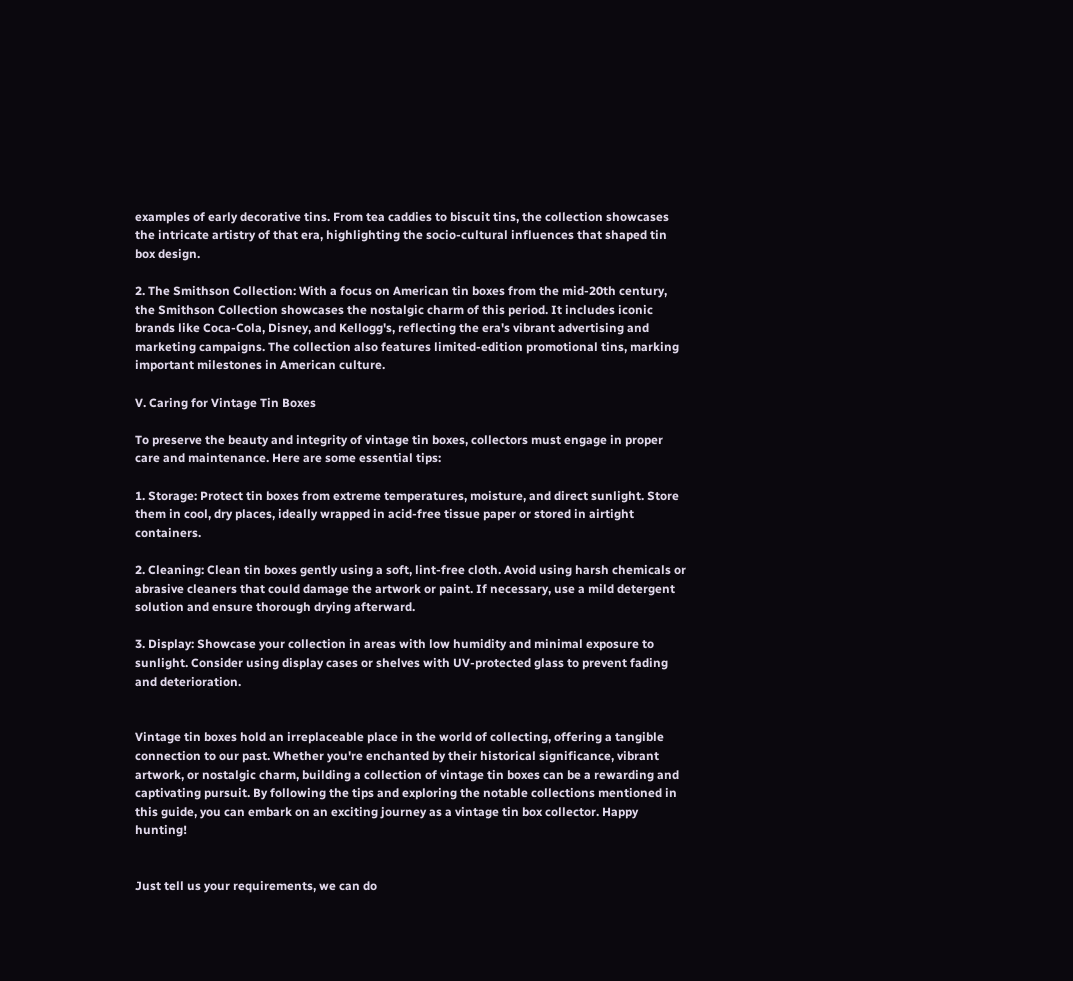examples of early decorative tins. From tea caddies to biscuit tins, the collection showcases the intricate artistry of that era, highlighting the socio-cultural influences that shaped tin box design.

2. The Smithson Collection: With a focus on American tin boxes from the mid-20th century, the Smithson Collection showcases the nostalgic charm of this period. It includes iconic brands like Coca-Cola, Disney, and Kellogg's, reflecting the era's vibrant advertising and marketing campaigns. The collection also features limited-edition promotional tins, marking important milestones in American culture.

V. Caring for Vintage Tin Boxes

To preserve the beauty and integrity of vintage tin boxes, collectors must engage in proper care and maintenance. Here are some essential tips:

1. Storage: Protect tin boxes from extreme temperatures, moisture, and direct sunlight. Store them in cool, dry places, ideally wrapped in acid-free tissue paper or stored in airtight containers.

2. Cleaning: Clean tin boxes gently using a soft, lint-free cloth. Avoid using harsh chemicals or abrasive cleaners that could damage the artwork or paint. If necessary, use a mild detergent solution and ensure thorough drying afterward.

3. Display: Showcase your collection in areas with low humidity and minimal exposure to sunlight. Consider using display cases or shelves with UV-protected glass to prevent fading and deterioration.


Vintage tin boxes hold an irreplaceable place in the world of collecting, offering a tangible connection to our past. Whether you're enchanted by their historical significance, vibrant artwork, or nostalgic charm, building a collection of vintage tin boxes can be a rewarding and captivating pursuit. By following the tips and exploring the notable collections mentioned in this guide, you can embark on an exciting journey as a vintage tin box collector. Happy hunting!


Just tell us your requirements, we can do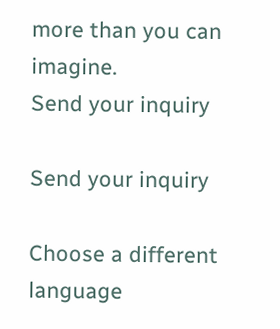more than you can imagine.
Send your inquiry

Send your inquiry

Choose a different language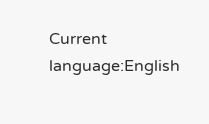Current language:English